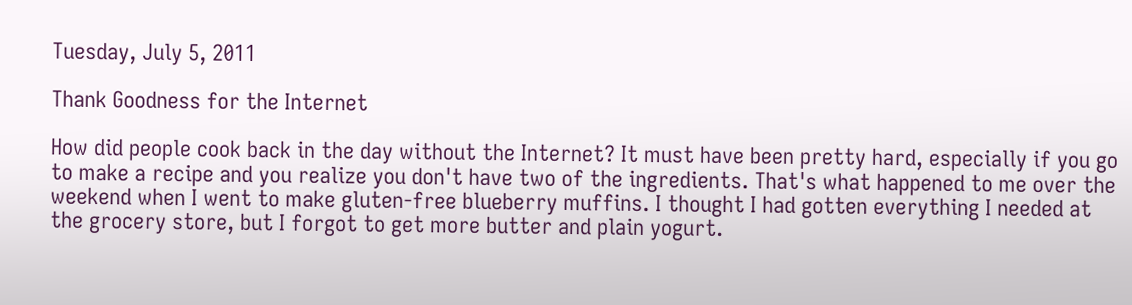Tuesday, July 5, 2011

Thank Goodness for the Internet

How did people cook back in the day without the Internet? It must have been pretty hard, especially if you go to make a recipe and you realize you don't have two of the ingredients. That's what happened to me over the weekend when I went to make gluten-free blueberry muffins. I thought I had gotten everything I needed at the grocery store, but I forgot to get more butter and plain yogurt.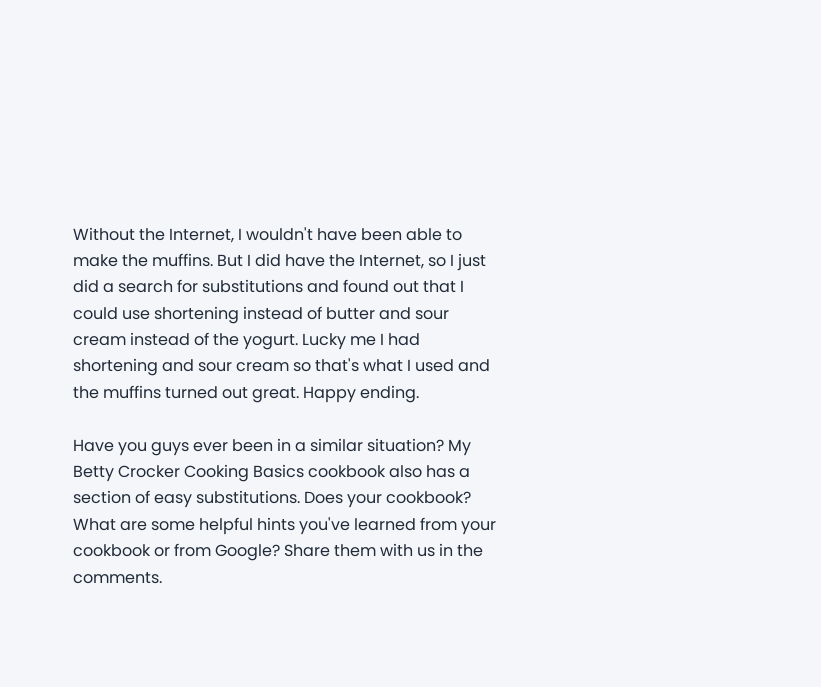Without the Internet, I wouldn't have been able to make the muffins. But I did have the Internet, so I just did a search for substitutions and found out that I could use shortening instead of butter and sour cream instead of the yogurt. Lucky me I had shortening and sour cream so that's what I used and the muffins turned out great. Happy ending.

Have you guys ever been in a similar situation? My Betty Crocker Cooking Basics cookbook also has a section of easy substitutions. Does your cookbook? What are some helpful hints you've learned from your cookbook or from Google? Share them with us in the comments.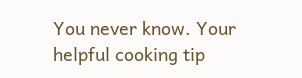You never know. Your helpful cooking tip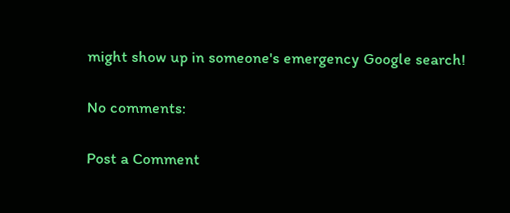might show up in someone's emergency Google search!

No comments:

Post a Comment